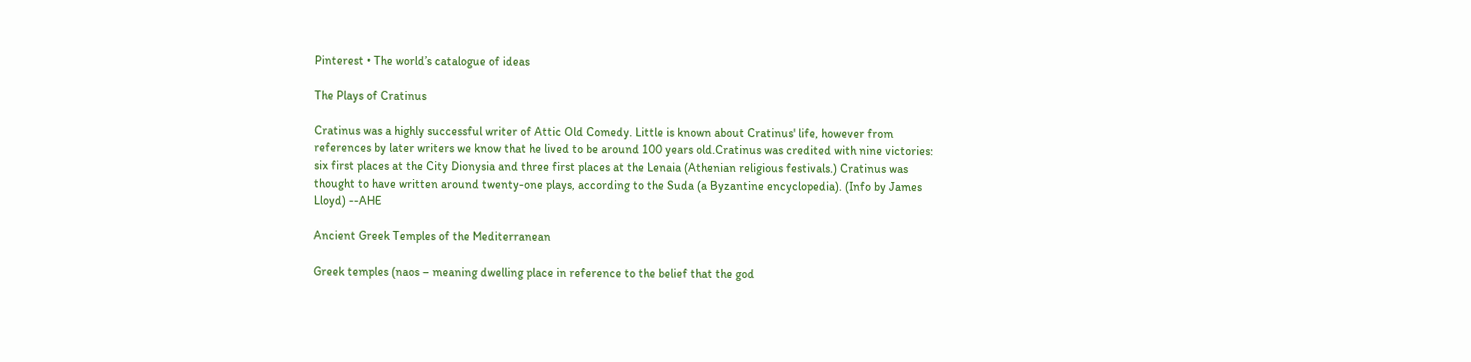Pinterest • The world’s catalogue of ideas

The Plays of Cratinus

Cratinus was a highly successful writer of Attic Old Comedy. Little is known about Cratinus' life, however from references by later writers we know that he lived to be around 100 years old.Cratinus was credited with nine victories: six first places at the City Dionysia and three first places at the Lenaia (Athenian religious festivals.) Cratinus was thought to have written around twenty-one plays, according to the Suda (a Byzantine encyclopedia). (Info by James Lloyd) --AHE

Ancient Greek Temples of the Mediterranean

Greek temples (naos – meaning dwelling place in reference to the belief that the god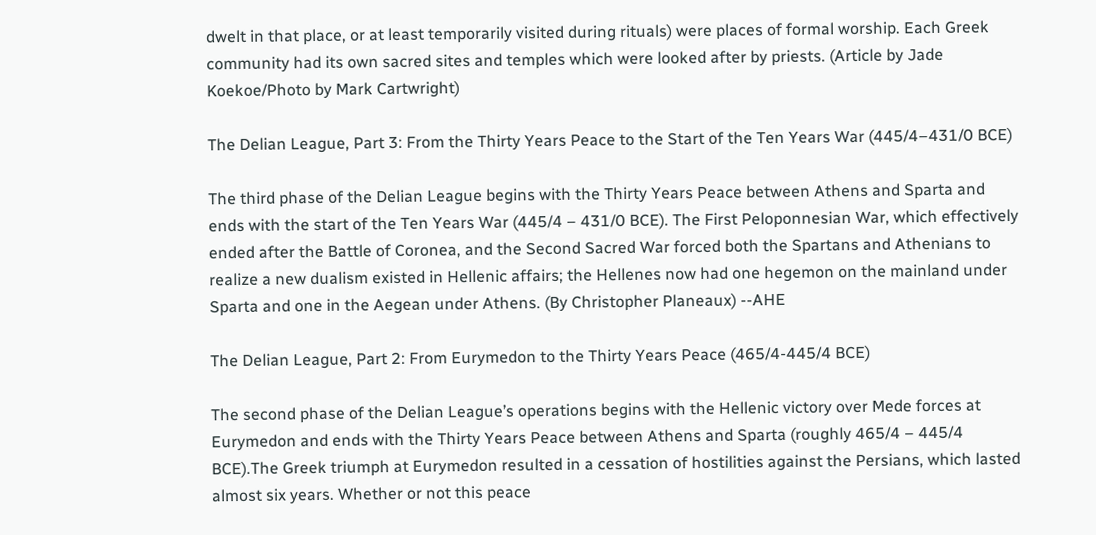dwelt in that place, or at least temporarily visited during rituals) were places of formal worship. Each Greek community had its own sacred sites and temples which were looked after by priests. (Article by Jade Koekoe/Photo by Mark Cartwright)

The Delian League, Part 3: From the Thirty Years Peace to the Start of the Ten Years War (445/4–431/0 BCE)

The third phase of the Delian League begins with the Thirty Years Peace between Athens and Sparta and ends with the start of the Ten Years War (445/4 – 431/0 BCE). The First Peloponnesian War, which effectively ended after the Battle of Coronea, and the Second Sacred War forced both the Spartans and Athenians to realize a new dualism existed in Hellenic affairs; the Hellenes now had one hegemon on the mainland under Sparta and one in the Aegean under Athens. (By Christopher Planeaux) --AHE

The Delian League, Part 2: From Eurymedon to the Thirty Years Peace (465/4-445/4 BCE)

The second phase of the Delian League’s operations begins with the Hellenic victory over Mede forces at Eurymedon and ends with the Thirty Years Peace between Athens and Sparta (roughly 465/4 – 445/4 BCE).The Greek triumph at Eurymedon resulted in a cessation of hostilities against the Persians, which lasted almost six years. Whether or not this peace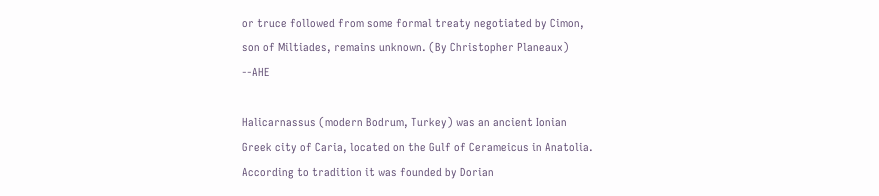or truce followed from some formal treaty negotiated by Cimon, son of Miltiades, remains unknown. (By Christopher Planeaux) --AHE

Halicarnassus (modern Bodrum, Turkey) was an ancient Ionian Greek city of Caria, located on the Gulf of Cerameicus in Anatolia. According to tradition it was founded by Dorian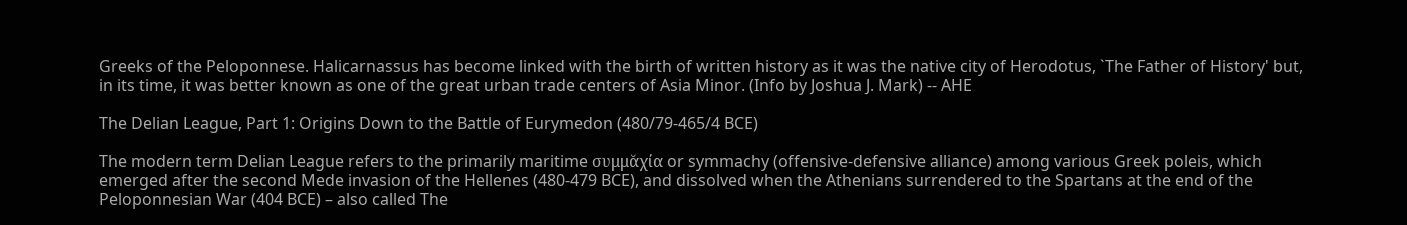Greeks of the Peloponnese. Halicarnassus has become linked with the birth of written history as it was the native city of Herodotus, `The Father of History' but, in its time, it was better known as one of the great urban trade centers of Asia Minor. (Info by Joshua J. Mark) -- AHE

The Delian League, Part 1: Origins Down to the Battle of Eurymedon (480/79-465/4 BCE)

The modern term Delian League refers to the primarily maritime συμμᾰχία or symmachy (offensive-defensive alliance) among various Greek poleis, which emerged after the second Mede invasion of the Hellenes (480-479 BCE), and dissolved when the Athenians surrendered to the Spartans at the end of the Peloponnesian War (404 BCE) – also called The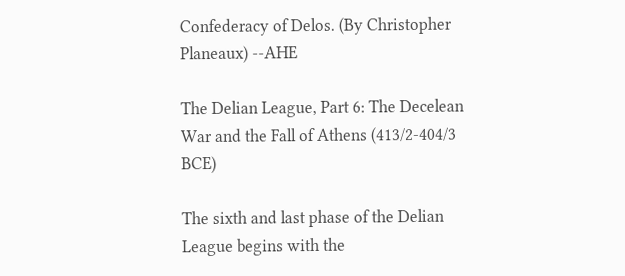Confederacy of Delos. (By Christopher Planeaux) --AHE

The Delian League, Part 6: The Decelean War and the Fall of Athens (413/2-404/3 BCE)

The sixth and last phase of the Delian League begins with the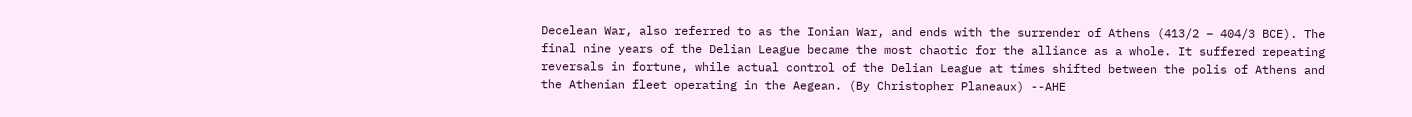Decelean War, also referred to as the Ionian War, and ends with the surrender of Athens (413/2 – 404/3 BCE). The final nine years of the Delian League became the most chaotic for the alliance as a whole. It suffered repeating reversals in fortune, while actual control of the Delian League at times shifted between the polis of Athens and the Athenian fleet operating in the Aegean. (By Christopher Planeaux) --AHE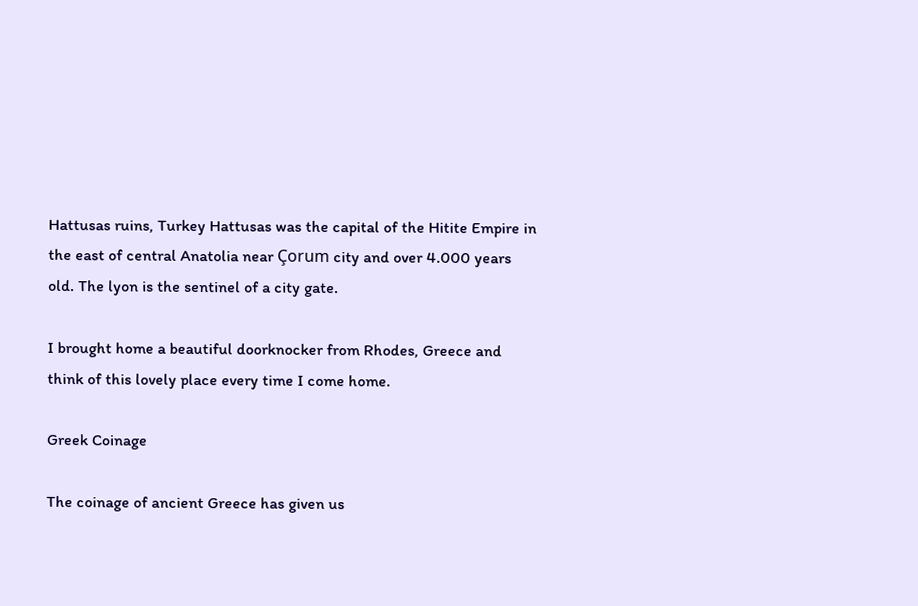Hattusas ruins, Turkey Hattusas was the capital of the Hitite Empire in the east of central Anatolia near Çorum city and over 4.000 years old. The lyon is the sentinel of a city gate.

I brought home a beautiful doorknocker from Rhodes, Greece and think of this lovely place every time I come home.

Greek Coinage

The coinage of ancient Greece has given us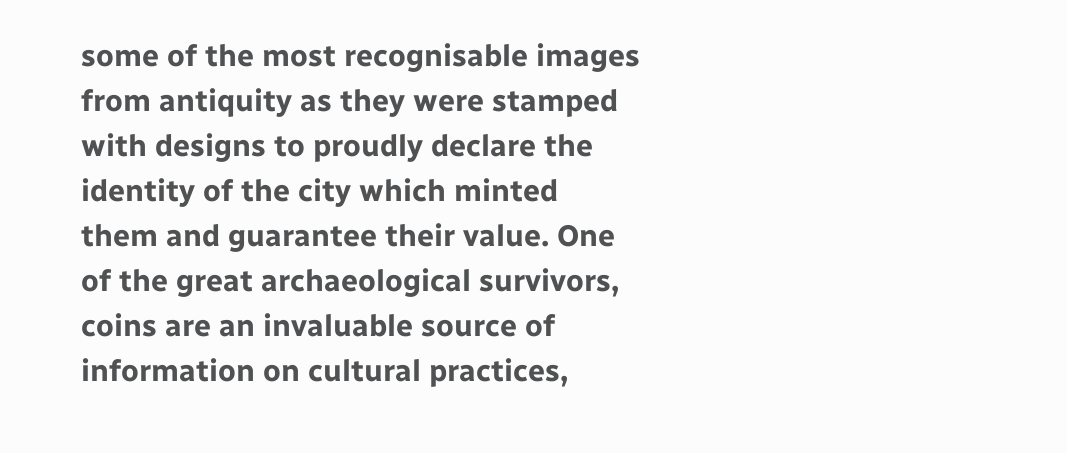some of the most recognisable images from antiquity as they were stamped with designs to proudly declare the identity of the city which minted them and guarantee their value. One of the great archaeological survivors, coins are an invaluable source of information on cultural practices,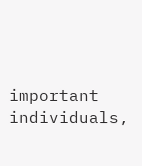important individuals,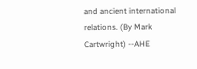and ancient international relations. (By Mark Cartwright) --AHE